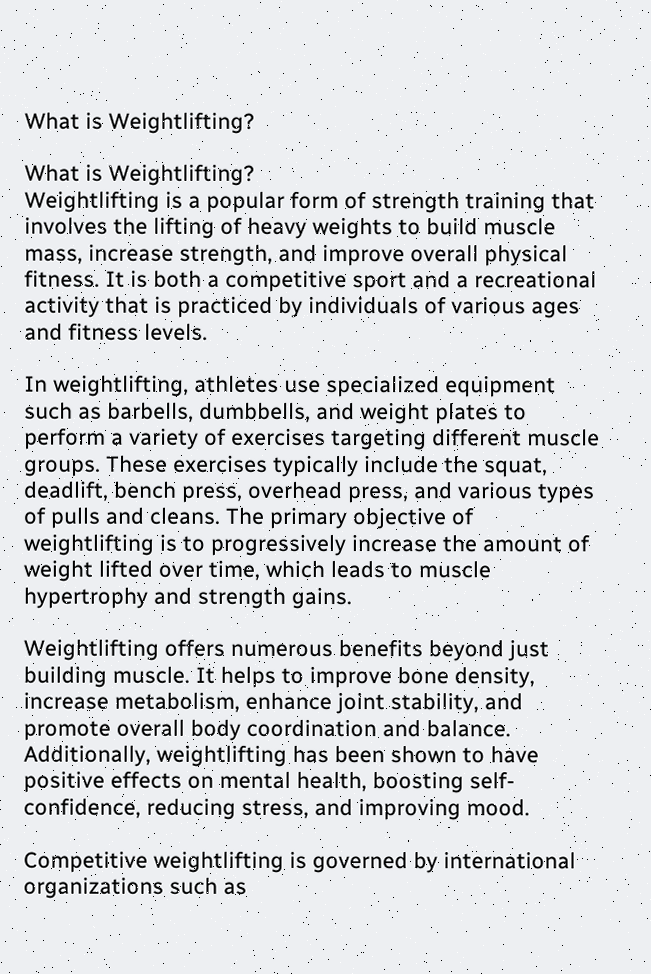What is Weightlifting?

What is Weightlifting?
Weightlifting is a popular form of strength training that involves the lifting of heavy weights to build muscle mass, increase strength, and improve overall physical fitness. It is both a competitive sport and a recreational activity that is practiced by individuals of various ages and fitness levels.

In weightlifting, athletes use specialized equipment such as barbells, dumbbells, and weight plates to perform a variety of exercises targeting different muscle groups. These exercises typically include the squat, deadlift, bench press, overhead press, and various types of pulls and cleans. The primary objective of weightlifting is to progressively increase the amount of weight lifted over time, which leads to muscle hypertrophy and strength gains.

Weightlifting offers numerous benefits beyond just building muscle. It helps to improve bone density, increase metabolism, enhance joint stability, and promote overall body coordination and balance. Additionally, weightlifting has been shown to have positive effects on mental health, boosting self-confidence, reducing stress, and improving mood.

Competitive weightlifting is governed by international organizations such as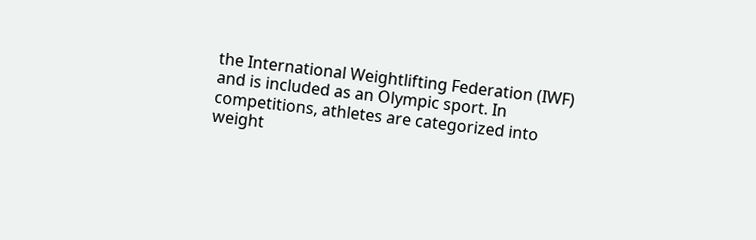the International Weightlifting Federation (IWF) and is included as an Olympic sport. In competitions, athletes are categorized into weight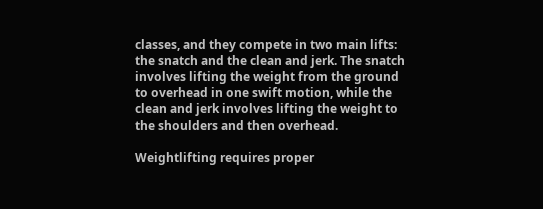classes, and they compete in two main lifts: the snatch and the clean and jerk. The snatch involves lifting the weight from the ground to overhead in one swift motion, while the clean and jerk involves lifting the weight to the shoulders and then overhead.

Weightlifting requires proper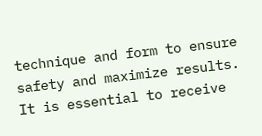technique and form to ensure safety and maximize results. It is essential to receive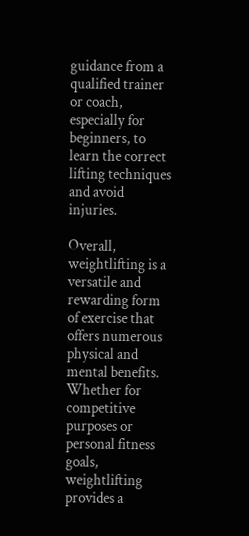guidance from a qualified trainer or coach, especially for beginners, to learn the correct lifting techniques and avoid injuries.

Overall, weightlifting is a versatile and rewarding form of exercise that offers numerous physical and mental benefits. Whether for competitive purposes or personal fitness goals, weightlifting provides a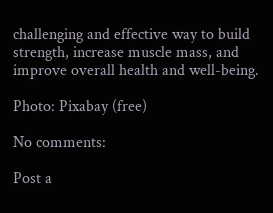challenging and effective way to build strength, increase muscle mass, and improve overall health and well-being.

Photo: Pixabay (free)

No comments:

Post a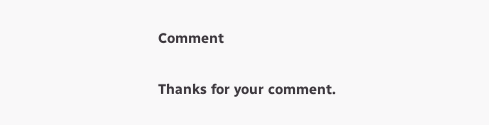Comment

Thanks for your comment.